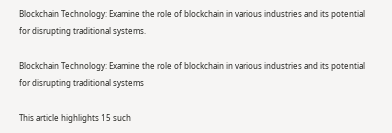Blockchain Technology: Examine the role of blockchain in various industries and its potential for disrupting traditional systems.

Blockchain Technology: Examine the role of blockchain in various industries and its potential for disrupting traditional systems

This article highlights 15 such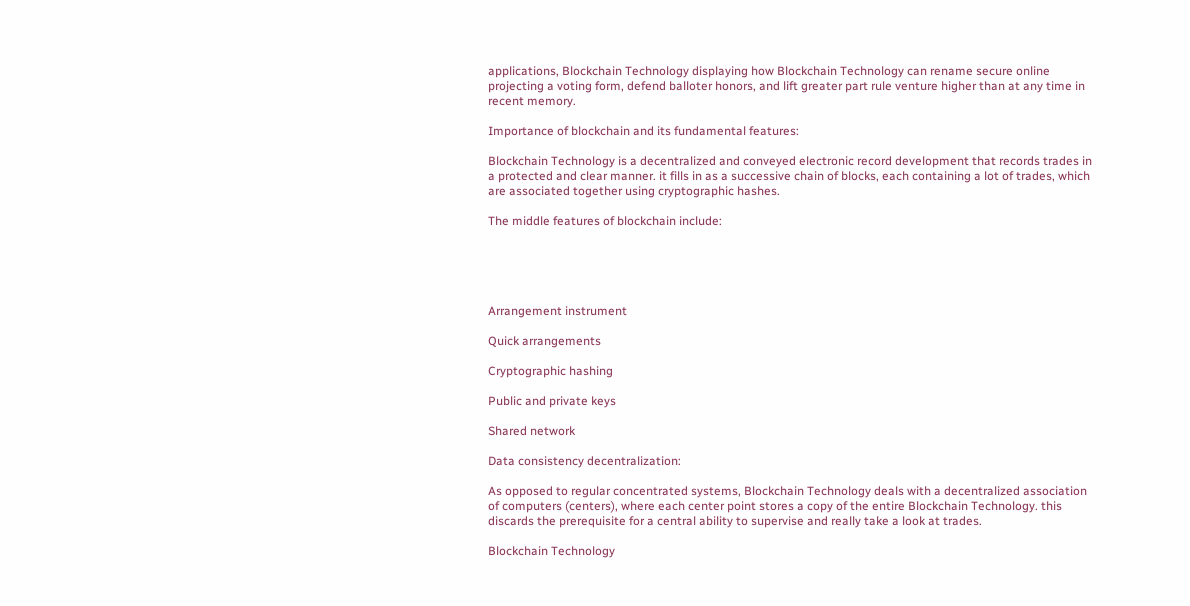applications, Blockchain Technology displaying how Blockchain Technology can rename secure online projecting a voting form, defend balloter honors, and lift greater part rule venture higher than at any time in recent memory.

Importance of blockchain and its fundamental features:

Blockchain Technology is a decentralized and conveyed electronic record development that records trades in a protected and clear manner. it fills in as a successive chain of blocks, each containing a lot of trades, which are associated together using cryptographic hashes.

The middle features of blockchain include:





Arrangement instrument

Quick arrangements

Cryptographic hashing

Public and private keys

Shared network

Data consistency decentralization:

As opposed to regular concentrated systems, Blockchain Technology deals with a decentralized association of computers (centers), where each center point stores a copy of the entire Blockchain Technology. this discards the prerequisite for a central ability to supervise and really take a look at trades.

Blockchain Technology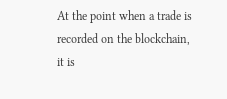At the point when a trade is recorded on the blockchain, it is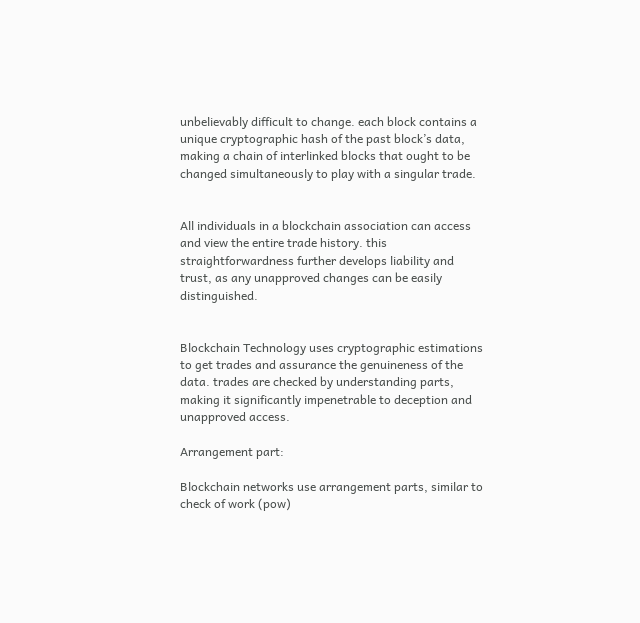unbelievably difficult to change. each block contains a unique cryptographic hash of the past block’s data, making a chain of interlinked blocks that ought to be changed simultaneously to play with a singular trade.


All individuals in a blockchain association can access and view the entire trade history. this straightforwardness further develops liability and trust, as any unapproved changes can be easily distinguished.


Blockchain Technology uses cryptographic estimations to get trades and assurance the genuineness of the data. trades are checked by understanding parts, making it significantly impenetrable to deception and unapproved access.

Arrangement part:

Blockchain networks use arrangement parts, similar to check of work (pow)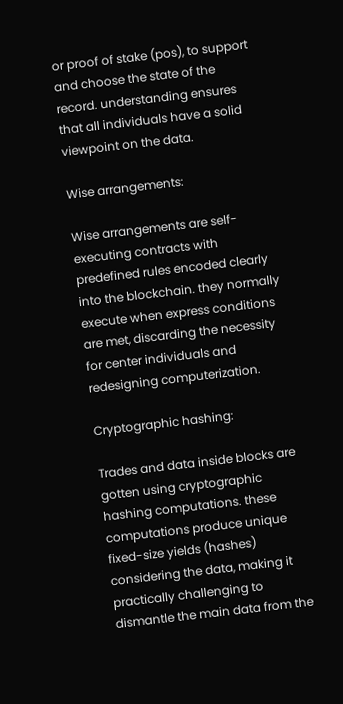or proof of stake (pos), to support and choose the state of the record. understanding ensures that all individuals have a solid viewpoint on the data.

Wise arrangements:

Wise arrangements are self-executing contracts with predefined rules encoded clearly into the blockchain. they normally execute when express conditions are met, discarding the necessity for center individuals and redesigning computerization.

Cryptographic hashing:

Trades and data inside blocks are gotten using cryptographic hashing computations. these computations produce unique fixed-size yields (hashes) considering the data, making it practically challenging to dismantle the main data from the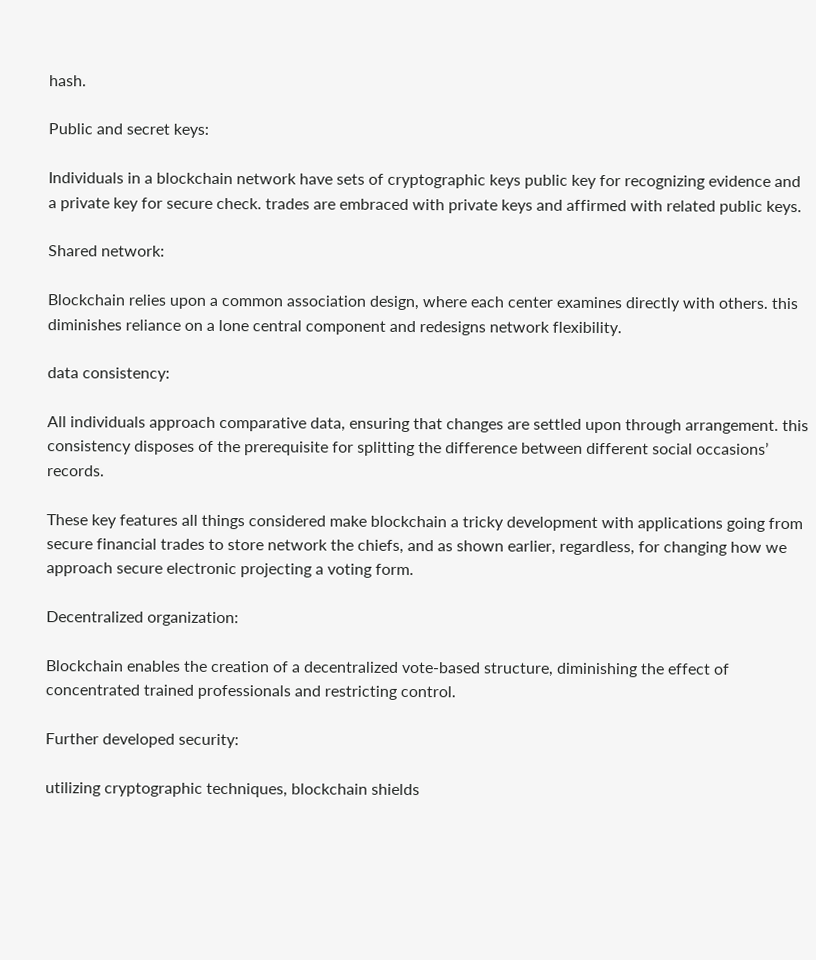hash.

Public and secret keys:

Individuals in a blockchain network have sets of cryptographic keys public key for recognizing evidence and a private key for secure check. trades are embraced with private keys and affirmed with related public keys.

Shared network:

Blockchain relies upon a common association design, where each center examines directly with others. this diminishes reliance on a lone central component and redesigns network flexibility.

data consistency:

All individuals approach comparative data, ensuring that changes are settled upon through arrangement. this consistency disposes of the prerequisite for splitting the difference between different social occasions’ records.

These key features all things considered make blockchain a tricky development with applications going from secure financial trades to store network the chiefs, and as shown earlier, regardless, for changing how we approach secure electronic projecting a voting form.

Decentralized organization:

Blockchain enables the creation of a decentralized vote-based structure, diminishing the effect of concentrated trained professionals and restricting control.

Further developed security:

utilizing cryptographic techniques, blockchain shields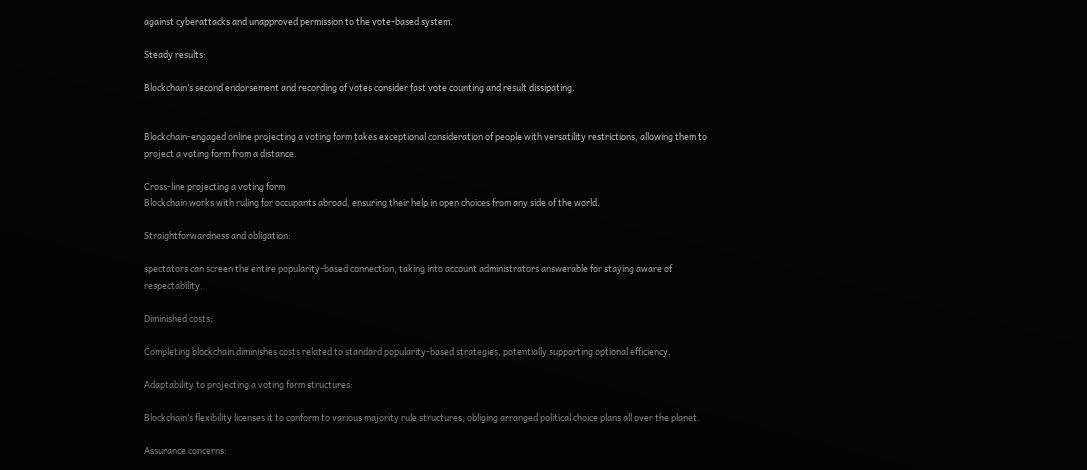against cyberattacks and unapproved permission to the vote-based system.

Steady results:

Blockchain’s second endorsement and recording of votes consider fast vote counting and result dissipating.


Blockchain-engaged online projecting a voting form takes exceptional consideration of people with versatility restrictions, allowing them to project a voting form from a distance.

Cross-line projecting a voting form
Blockchain works with ruling for occupants abroad, ensuring their help in open choices from any side of the world.

Straightforwardness and obligation:

spectators can screen the entire popularity-based connection, taking into account administrators answerable for staying aware of respectability.

Diminished costs:

Completing blockchain diminishes costs related to standard popularity-based strategies, potentially supporting optional efficiency.

Adaptability to projecting a voting form structures:

Blockchain’s flexibility licenses it to conform to various majority rule structures, obliging arranged political choice plans all over the planet.

Assurance concerns: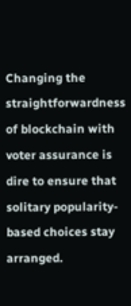Changing the straightforwardness of blockchain with voter assurance is dire to ensure that solitary popularity-based choices stay arranged.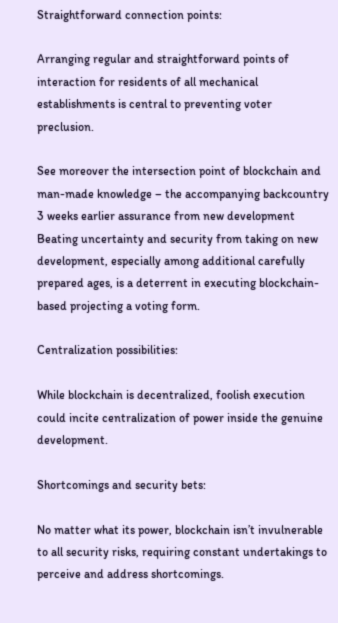Straightforward connection points:

Arranging regular and straightforward points of interaction for residents of all mechanical establishments is central to preventing voter preclusion.

See moreover the intersection point of blockchain and man-made knowledge – the accompanying backcountry 3 weeks earlier assurance from new development
Beating uncertainty and security from taking on new development, especially among additional carefully prepared ages, is a deterrent in executing blockchain-based projecting a voting form.

Centralization possibilities:

While blockchain is decentralized, foolish execution could incite centralization of power inside the genuine development.

Shortcomings and security bets:

No matter what its power, blockchain isn’t invulnerable to all security risks, requiring constant undertakings to perceive and address shortcomings.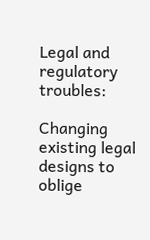Legal and regulatory troubles:

Changing existing legal designs to oblige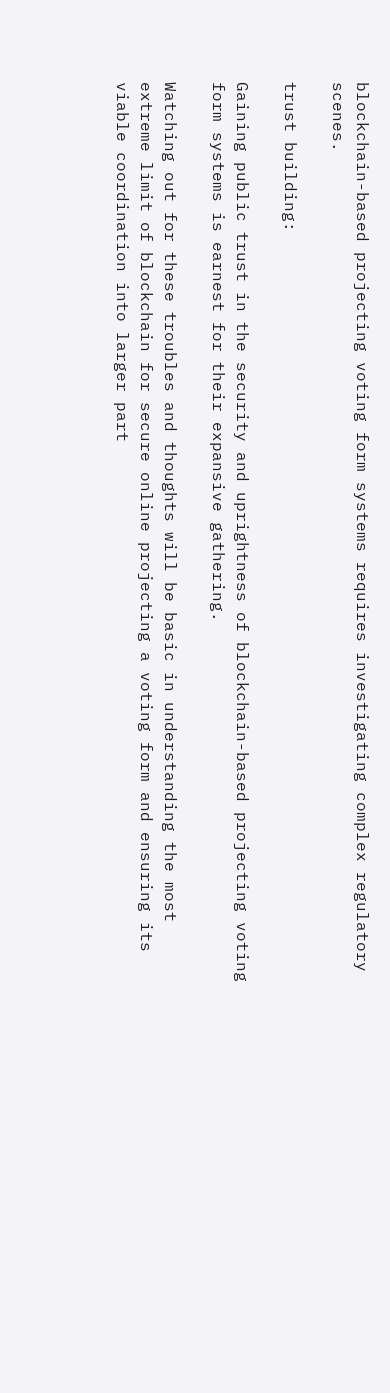blockchain-based projecting voting form systems requires investigating complex regulatory scenes.

trust building:

Gaining public trust in the security and uprightness of blockchain-based projecting voting form systems is earnest for their expansive gathering.

Watching out for these troubles and thoughts will be basic in understanding the most extreme limit of blockchain for secure online projecting a voting form and ensuring its viable coordination into larger part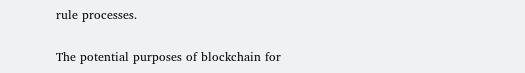rule processes.


The potential purposes of blockchain for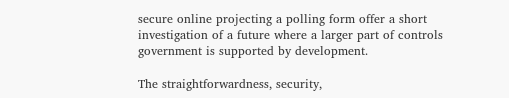secure online projecting a polling form offer a short investigation of a future where a larger part of controls government is supported by development.

The straightforwardness, security,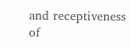and receptiveness of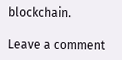blockchain.

Leave a comment